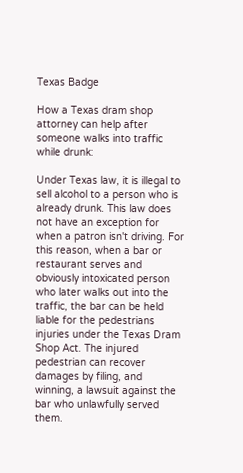Texas Badge

How a Texas dram shop attorney can help after someone walks into traffic while drunk:

Under Texas law, it is illegal to sell alcohol to a person who is already drunk. This law does not have an exception for when a patron isn't driving. For this reason, when a bar or restaurant serves and obviously intoxicated person who later walks out into the traffic, the bar can be held liable for the pedestrians injuries under the Texas Dram Shop Act. The injured pedestrian can recover damages by filing, and winning, a lawsuit against the bar who unlawfully served them.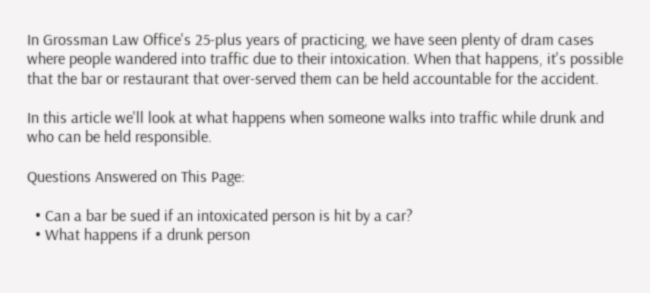In Grossman Law Office's 25-plus years of practicing, we have seen plenty of dram cases where people wandered into traffic due to their intoxication. When that happens, it's possible that the bar or restaurant that over-served them can be held accountable for the accident.

In this article we'll look at what happens when someone walks into traffic while drunk and who can be held responsible.

Questions Answered on This Page:

  • Can a bar be sued if an intoxicated person is hit by a car?
  • What happens if a drunk person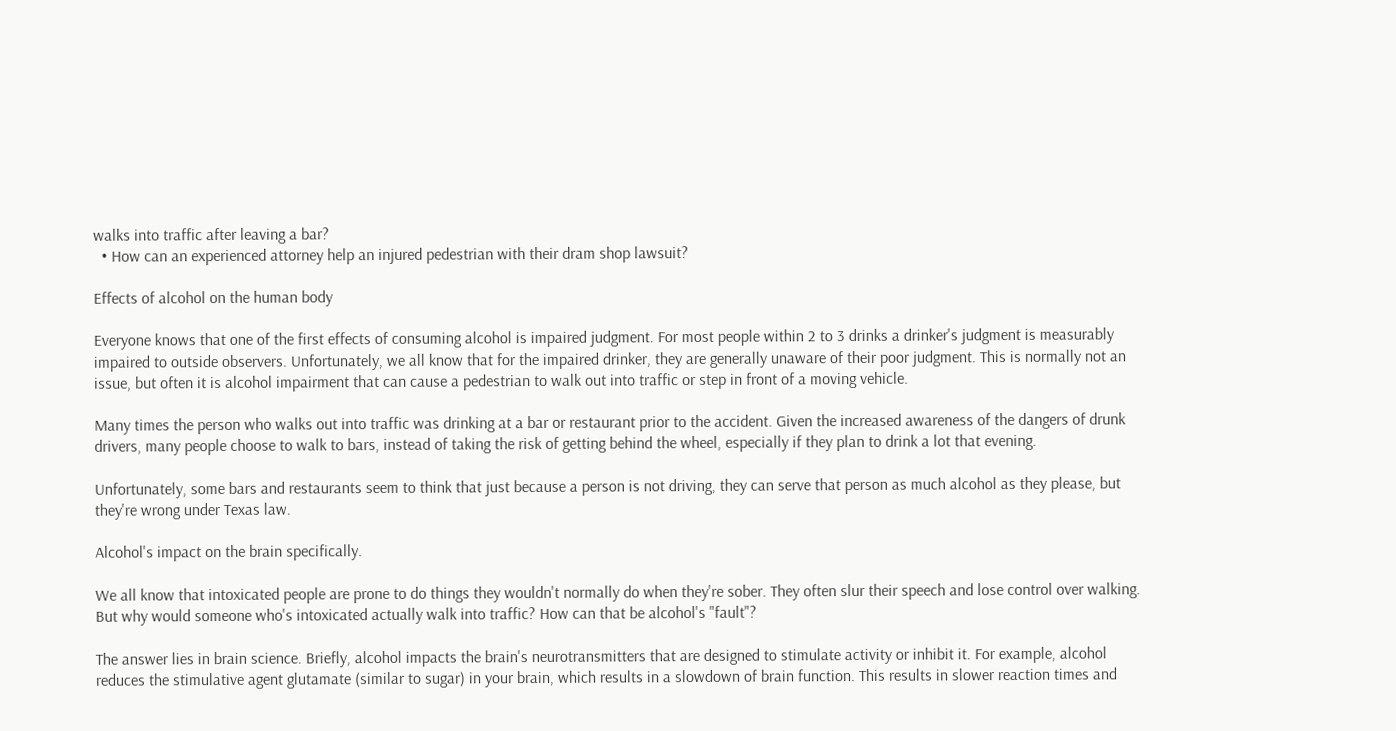walks into traffic after leaving a bar?
  • How can an experienced attorney help an injured pedestrian with their dram shop lawsuit?

Effects of alcohol on the human body

Everyone knows that one of the first effects of consuming alcohol is impaired judgment. For most people within 2 to 3 drinks a drinker's judgment is measurably impaired to outside observers. Unfortunately, we all know that for the impaired drinker, they are generally unaware of their poor judgment. This is normally not an issue, but often it is alcohol impairment that can cause a pedestrian to walk out into traffic or step in front of a moving vehicle.

Many times the person who walks out into traffic was drinking at a bar or restaurant prior to the accident. Given the increased awareness of the dangers of drunk drivers, many people choose to walk to bars, instead of taking the risk of getting behind the wheel, especially if they plan to drink a lot that evening.

Unfortunately, some bars and restaurants seem to think that just because a person is not driving, they can serve that person as much alcohol as they please, but they're wrong under Texas law.

Alcohol's impact on the brain specifically.

We all know that intoxicated people are prone to do things they wouldn't normally do when they're sober. They often slur their speech and lose control over walking. But why would someone who's intoxicated actually walk into traffic? How can that be alcohol's "fault"?

The answer lies in brain science. Briefly, alcohol impacts the brain's neurotransmitters that are designed to stimulate activity or inhibit it. For example, alcohol reduces the stimulative agent glutamate (similar to sugar) in your brain, which results in a slowdown of brain function. This results in slower reaction times and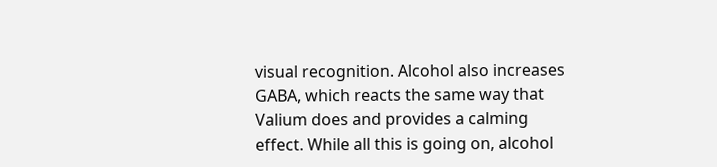visual recognition. Alcohol also increases GABA, which reacts the same way that Valium does and provides a calming effect. While all this is going on, alcohol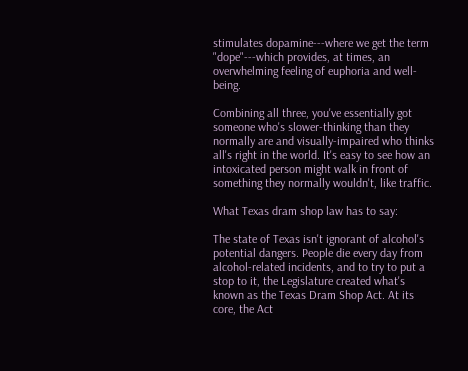stimulates dopamine---where we get the term "dope"---which provides, at times, an overwhelming feeling of euphoria and well-being.

Combining all three, you've essentially got someone who's slower-thinking than they normally are and visually-impaired who thinks all's right in the world. It's easy to see how an intoxicated person might walk in front of something they normally wouldn't, like traffic.

What Texas dram shop law has to say:

The state of Texas isn't ignorant of alcohol's potential dangers. People die every day from alcohol-related incidents, and to try to put a stop to it, the Legislature created what's known as the Texas Dram Shop Act. At its core, the Act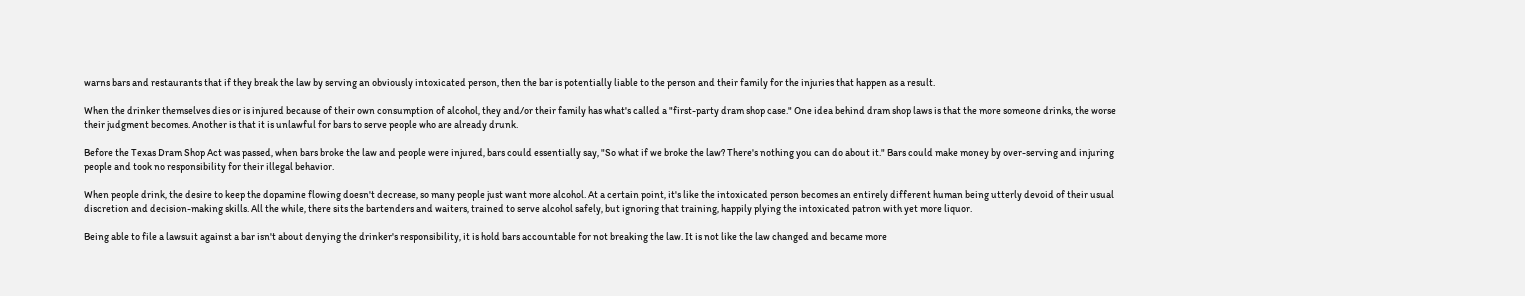warns bars and restaurants that if they break the law by serving an obviously intoxicated person, then the bar is potentially liable to the person and their family for the injuries that happen as a result.

When the drinker themselves dies or is injured because of their own consumption of alcohol, they and/or their family has what's called a "first-party dram shop case." One idea behind dram shop laws is that the more someone drinks, the worse their judgment becomes. Another is that it is unlawful for bars to serve people who are already drunk.

Before the Texas Dram Shop Act was passed, when bars broke the law and people were injured, bars could essentially say, "So what if we broke the law? There's nothing you can do about it." Bars could make money by over-serving and injuring people and took no responsibility for their illegal behavior.

When people drink, the desire to keep the dopamine flowing doesn't decrease, so many people just want more alcohol. At a certain point, it's like the intoxicated person becomes an entirely different human being utterly devoid of their usual discretion and decision-making skills. All the while, there sits the bartenders and waiters, trained to serve alcohol safely, but ignoring that training, happily plying the intoxicated patron with yet more liquor.

Being able to file a lawsuit against a bar isn't about denying the drinker's responsibility, it is hold bars accountable for not breaking the law. It is not like the law changed and became more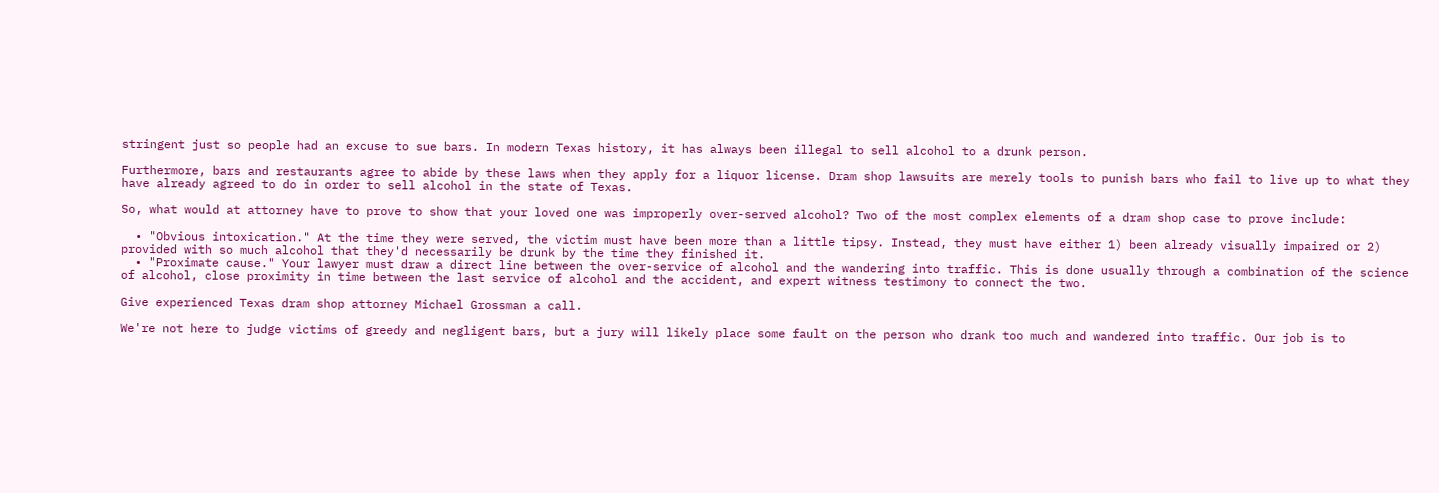stringent just so people had an excuse to sue bars. In modern Texas history, it has always been illegal to sell alcohol to a drunk person.

Furthermore, bars and restaurants agree to abide by these laws when they apply for a liquor license. Dram shop lawsuits are merely tools to punish bars who fail to live up to what they have already agreed to do in order to sell alcohol in the state of Texas.

So, what would at attorney have to prove to show that your loved one was improperly over-served alcohol? Two of the most complex elements of a dram shop case to prove include:

  • "Obvious intoxication." At the time they were served, the victim must have been more than a little tipsy. Instead, they must have either 1) been already visually impaired or 2) provided with so much alcohol that they'd necessarily be drunk by the time they finished it.
  • "Proximate cause." Your lawyer must draw a direct line between the over-service of alcohol and the wandering into traffic. This is done usually through a combination of the science of alcohol, close proximity in time between the last service of alcohol and the accident, and expert witness testimony to connect the two.

Give experienced Texas dram shop attorney Michael Grossman a call.

We're not here to judge victims of greedy and negligent bars, but a jury will likely place some fault on the person who drank too much and wandered into traffic. Our job is to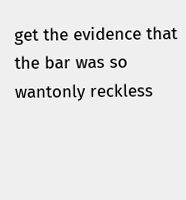get the evidence that the bar was so wantonly reckless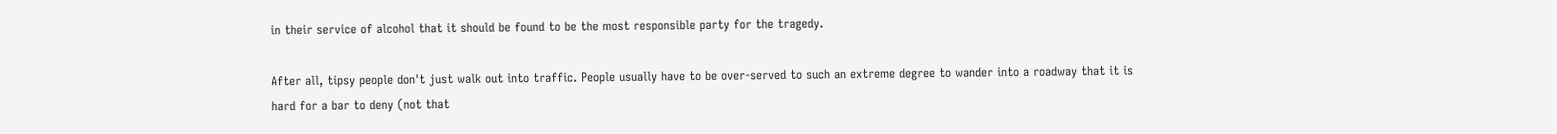in their service of alcohol that it should be found to be the most responsible party for the tragedy.

After all, tipsy people don't just walk out into traffic. People usually have to be over-served to such an extreme degree to wander into a roadway that it is hard for a bar to deny (not that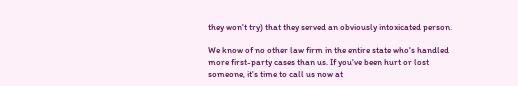they won't try) that they served an obviously intoxicated person.

We know of no other law firm in the entire state who's handled more first-party cases than us. If you've been hurt or lost someone, it's time to call us now at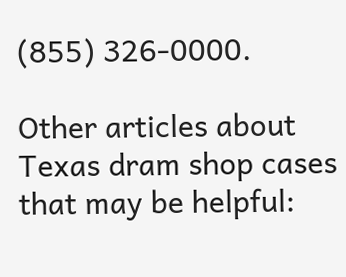(855) 326-0000.

Other articles about Texas dram shop cases that may be helpful: